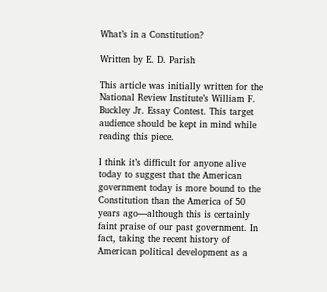What’s in a Constitution?

Written by E. D. Parish

This article was initially written for the National Review Institute’s William F. Buckley Jr. Essay Contest. This target audience should be kept in mind while reading this piece.

I think it’s difficult for anyone alive today to suggest that the American government today is more bound to the Constitution than the America of 50 years ago—although this is certainly faint praise of our past government. In fact, taking the recent history of American political development as a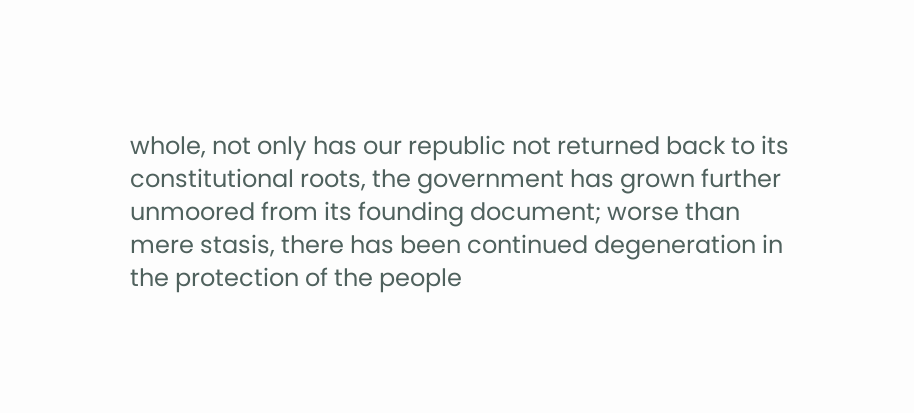whole, not only has our republic not returned back to its constitutional roots, the government has grown further unmoored from its founding document; worse than mere stasis, there has been continued degeneration in the protection of the people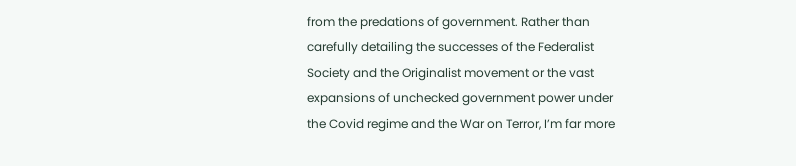from the predations of government. Rather than carefully detailing the successes of the Federalist Society and the Originalist movement or the vast expansions of unchecked government power under the Covid regime and the War on Terror, I’m far more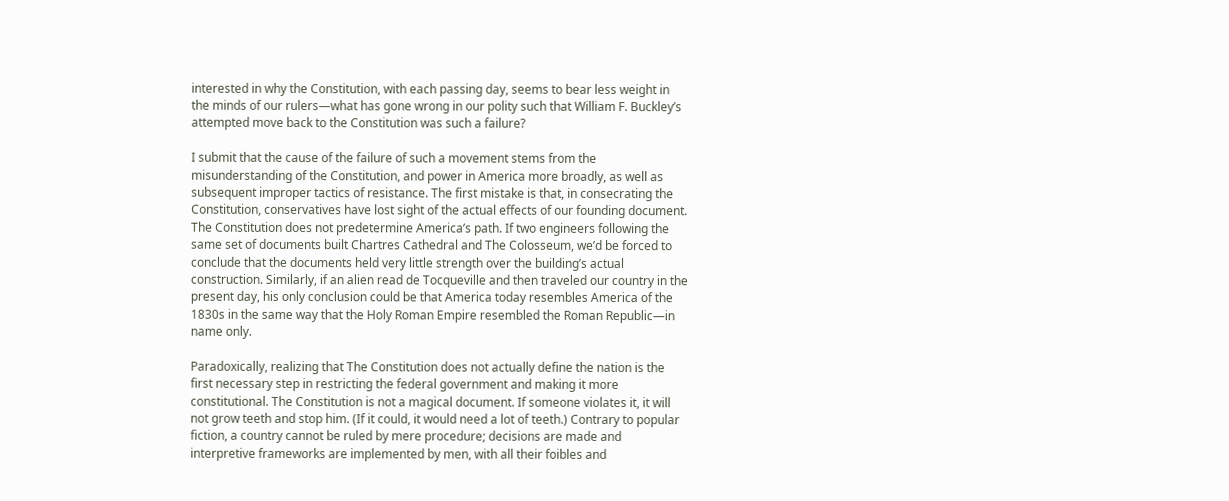interested in why the Constitution, with each passing day, seems to bear less weight in the minds of our rulers—what has gone wrong in our polity such that William F. Buckley’s attempted move back to the Constitution was such a failure?

I submit that the cause of the failure of such a movement stems from the misunderstanding of the Constitution, and power in America more broadly, as well as subsequent improper tactics of resistance. The first mistake is that, in consecrating the Constitution, conservatives have lost sight of the actual effects of our founding document. The Constitution does not predetermine America’s path. If two engineers following the same set of documents built Chartres Cathedral and The Colosseum, we’d be forced to conclude that the documents held very little strength over the building’s actual construction. Similarly, if an alien read de Tocqueville and then traveled our country in the present day, his only conclusion could be that America today resembles America of the 1830s in the same way that the Holy Roman Empire resembled the Roman Republic—in name only.

Paradoxically, realizing that The Constitution does not actually define the nation is the first necessary step in restricting the federal government and making it more constitutional. The Constitution is not a magical document. If someone violates it, it will not grow teeth and stop him. (If it could, it would need a lot of teeth.) Contrary to popular fiction, a country cannot be ruled by mere procedure; decisions are made and interpretive frameworks are implemented by men, with all their foibles and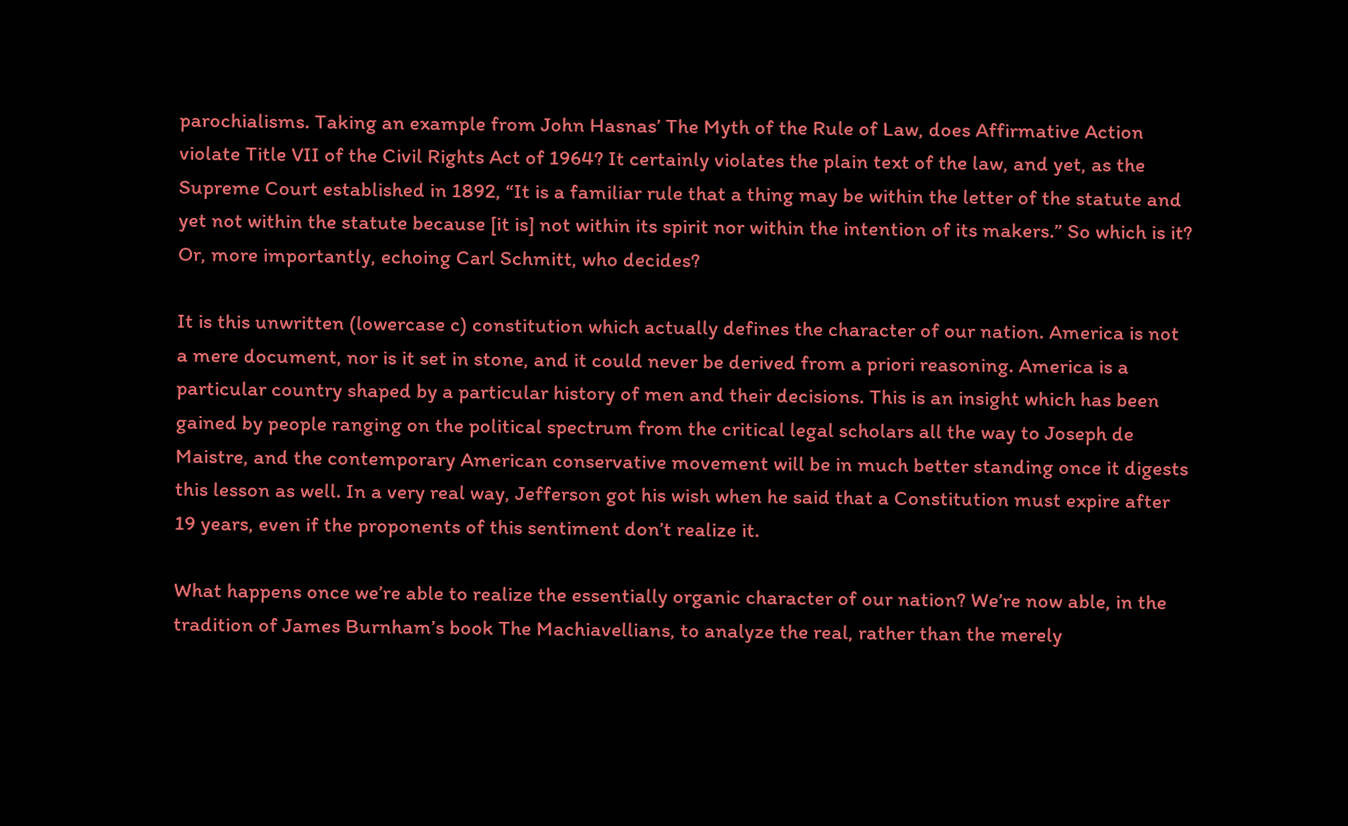parochialisms. Taking an example from John Hasnas’ The Myth of the Rule of Law, does Affirmative Action violate Title VII of the Civil Rights Act of 1964? It certainly violates the plain text of the law, and yet, as the Supreme Court established in 1892, “It is a familiar rule that a thing may be within the letter of the statute and yet not within the statute because [it is] not within its spirit nor within the intention of its makers.” So which is it? Or, more importantly, echoing Carl Schmitt, who decides?

It is this unwritten (lowercase c) constitution which actually defines the character of our nation. America is not a mere document, nor is it set in stone, and it could never be derived from a priori reasoning. America is a particular country shaped by a particular history of men and their decisions. This is an insight which has been gained by people ranging on the political spectrum from the critical legal scholars all the way to Joseph de Maistre, and the contemporary American conservative movement will be in much better standing once it digests this lesson as well. In a very real way, Jefferson got his wish when he said that a Constitution must expire after 19 years, even if the proponents of this sentiment don’t realize it.

What happens once we’re able to realize the essentially organic character of our nation? We’re now able, in the tradition of James Burnham’s book The Machiavellians, to analyze the real, rather than the merely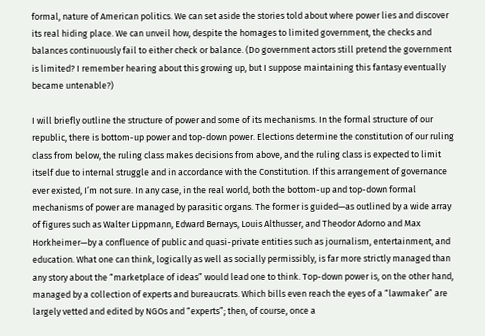formal, nature of American politics. We can set aside the stories told about where power lies and discover its real hiding place. We can unveil how, despite the homages to limited government, the checks and balances continuously fail to either check or balance. (Do government actors still pretend the government is limited? I remember hearing about this growing up, but I suppose maintaining this fantasy eventually became untenable?)

I will briefly outline the structure of power and some of its mechanisms. In the formal structure of our republic, there is bottom-up power and top-down power. Elections determine the constitution of our ruling class from below, the ruling class makes decisions from above, and the ruling class is expected to limit itself due to internal struggle and in accordance with the Constitution. If this arrangement of governance ever existed, I’m not sure. In any case, in the real world, both the bottom-up and top-down formal mechanisms of power are managed by parasitic organs. The former is guided—as outlined by a wide array of figures such as Walter Lippmann, Edward Bernays, Louis Althusser, and Theodor Adorno and Max Horkheimer—by a confluence of public and quasi-private entities such as journalism, entertainment, and education. What one can think, logically as well as socially permissibly, is far more strictly managed than any story about the “marketplace of ideas” would lead one to think. Top-down power is, on the other hand, managed by a collection of experts and bureaucrats. Which bills even reach the eyes of a “lawmaker” are largely vetted and edited by NGOs and “experts”; then, of course, once a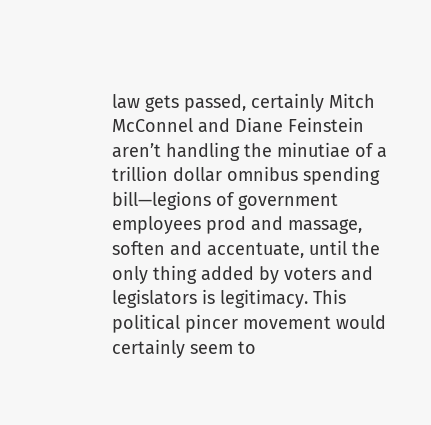law gets passed, certainly Mitch McConnel and Diane Feinstein aren’t handling the minutiae of a trillion dollar omnibus spending bill—legions of government employees prod and massage, soften and accentuate, until the only thing added by voters and legislators is legitimacy. This political pincer movement would certainly seem to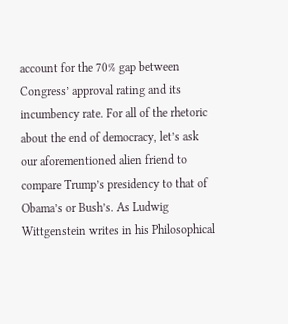account for the 70% gap between Congress’ approval rating and its incumbency rate. For all of the rhetoric about the end of democracy, let’s ask our aforementioned alien friend to compare Trump’s presidency to that of Obama’s or Bush’s. As Ludwig Wittgenstein writes in his Philosophical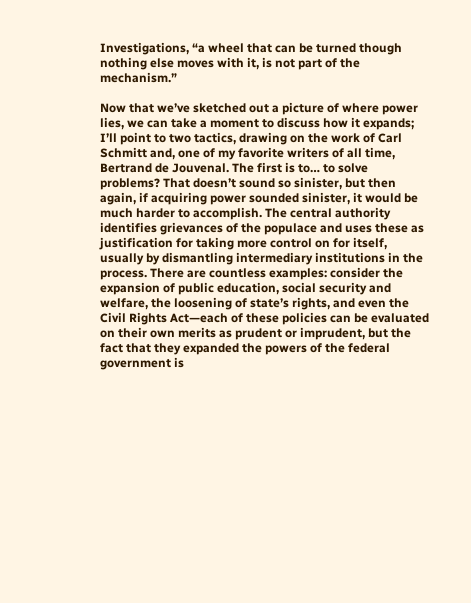Investigations, “a wheel that can be turned though nothing else moves with it, is not part of the mechanism.”

Now that we’ve sketched out a picture of where power lies, we can take a moment to discuss how it expands; I’ll point to two tactics, drawing on the work of Carl Schmitt and, one of my favorite writers of all time, Bertrand de Jouvenal. The first is to… to solve problems? That doesn’t sound so sinister, but then again, if acquiring power sounded sinister, it would be much harder to accomplish. The central authority identifies grievances of the populace and uses these as justification for taking more control on for itself, usually by dismantling intermediary institutions in the process. There are countless examples: consider the expansion of public education, social security and welfare, the loosening of state’s rights, and even the Civil Rights Act—each of these policies can be evaluated on their own merits as prudent or imprudent, but the fact that they expanded the powers of the federal government is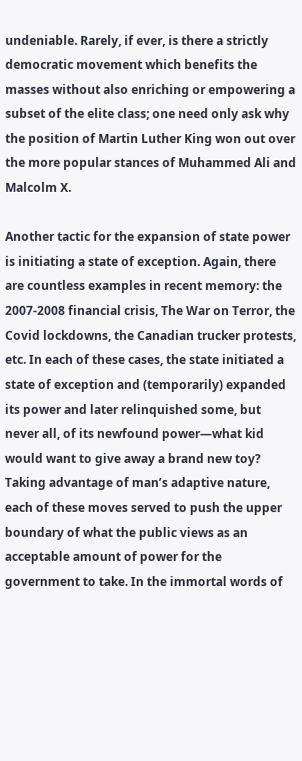undeniable. Rarely, if ever, is there a strictly democratic movement which benefits the masses without also enriching or empowering a subset of the elite class; one need only ask why the position of Martin Luther King won out over the more popular stances of Muhammed Ali and Malcolm X.

Another tactic for the expansion of state power is initiating a state of exception. Again, there are countless examples in recent memory: the 2007-2008 financial crisis, The War on Terror, the Covid lockdowns, the Canadian trucker protests, etc. In each of these cases, the state initiated a state of exception and (temporarily) expanded its power and later relinquished some, but never all, of its newfound power—what kid would want to give away a brand new toy? Taking advantage of man’s adaptive nature, each of these moves served to push the upper boundary of what the public views as an acceptable amount of power for the government to take. In the immortal words of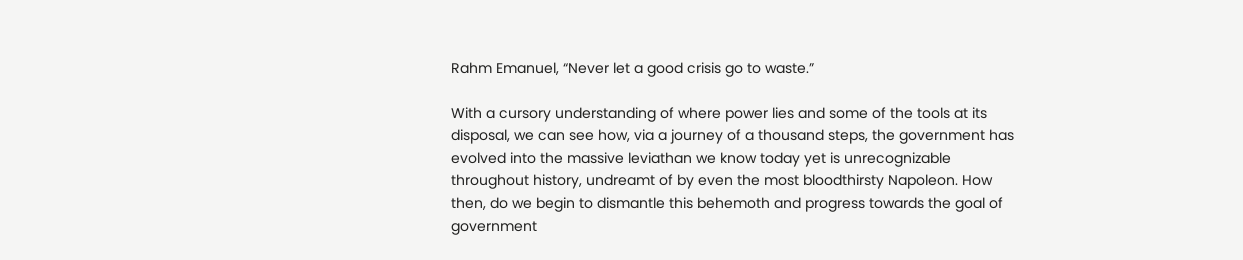Rahm Emanuel, “Never let a good crisis go to waste.”

With a cursory understanding of where power lies and some of the tools at its disposal, we can see how, via a journey of a thousand steps, the government has evolved into the massive leviathan we know today yet is unrecognizable throughout history, undreamt of by even the most bloodthirsty Napoleon. How then, do we begin to dismantle this behemoth and progress towards the goal of government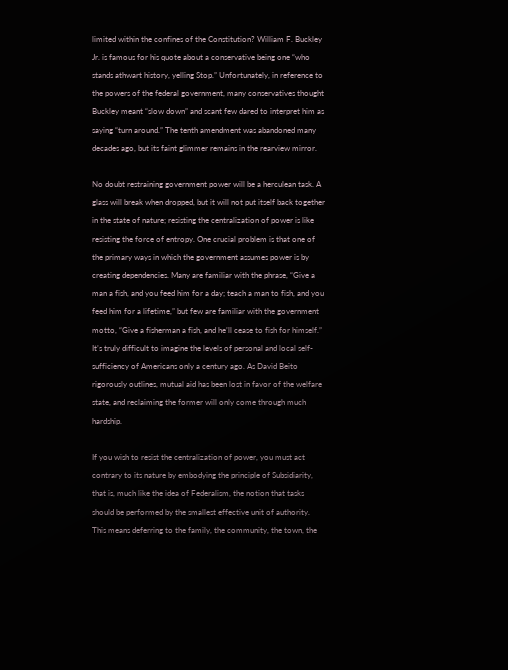limited within the confines of the Constitution? William F. Buckley Jr. is famous for his quote about a conservative being one “who stands athwart history, yelling Stop.” Unfortunately, in reference to the powers of the federal government, many conservatives thought Buckley meant “slow down” and scant few dared to interpret him as saying “turn around.” The tenth amendment was abandoned many decades ago, but its faint glimmer remains in the rearview mirror.

No doubt restraining government power will be a herculean task. A glass will break when dropped, but it will not put itself back together in the state of nature; resisting the centralization of power is like resisting the force of entropy. One crucial problem is that one of the primary ways in which the government assumes power is by creating dependencies. Many are familiar with the phrase, “Give a man a fish, and you feed him for a day; teach a man to fish, and you feed him for a lifetime,” but few are familiar with the government motto, “Give a fisherman a fish, and he’ll cease to fish for himself.” It’s truly difficult to imagine the levels of personal and local self-sufficiency of Americans only a century ago. As David Beito rigorously outlines, mutual aid has been lost in favor of the welfare state, and reclaiming the former will only come through much hardship.

If you wish to resist the centralization of power, you must act contrary to its nature by embodying the principle of Subsidiarity, that is, much like the idea of Federalism, the notion that tasks should be performed by the smallest effective unit of authority. This means deferring to the family, the community, the town, the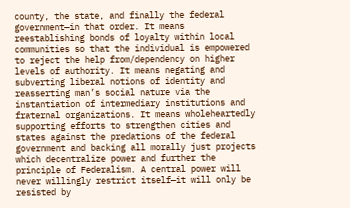county, the state, and finally the federal government—in that order. It means reestablishing bonds of loyalty within local communities so that the individual is empowered to reject the help from/dependency on higher levels of authority. It means negating and subverting liberal notions of identity and reasserting man’s social nature via the instantiation of intermediary institutions and fraternal organizations. It means wholeheartedly supporting efforts to strengthen cities and states against the predations of the federal government and backing all morally just projects which decentralize power and further the principle of Federalism. A central power will never willingly restrict itself—it will only be resisted by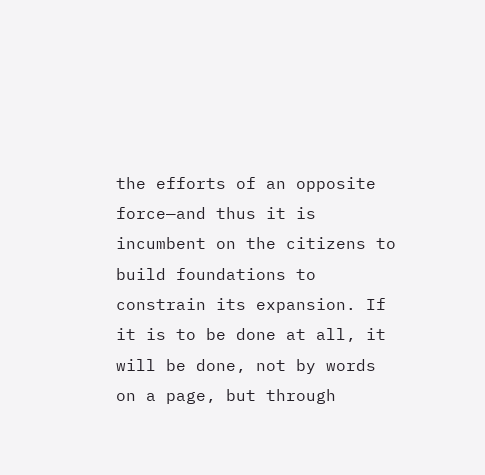the efforts of an opposite force—and thus it is incumbent on the citizens to build foundations to constrain its expansion. If it is to be done at all, it will be done, not by words on a page, but through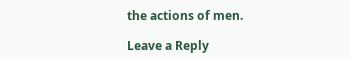the actions of men.

Leave a Reply